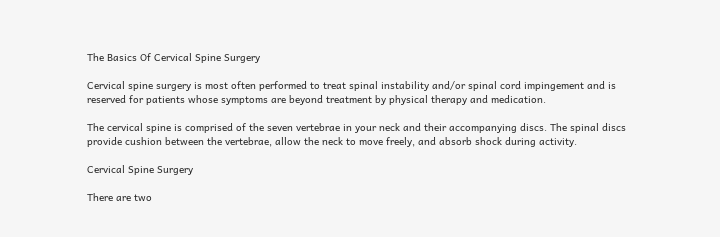The Basics Of Cervical Spine Surgery

Cervical spine surgery is most often performed to treat spinal instability and/or spinal cord impingement and is reserved for patients whose symptoms are beyond treatment by physical therapy and medication.

The cervical spine is comprised of the seven vertebrae in your neck and their accompanying discs. The spinal discs provide cushion between the vertebrae, allow the neck to move freely, and absorb shock during activity.

Cervical Spine Surgery

There are two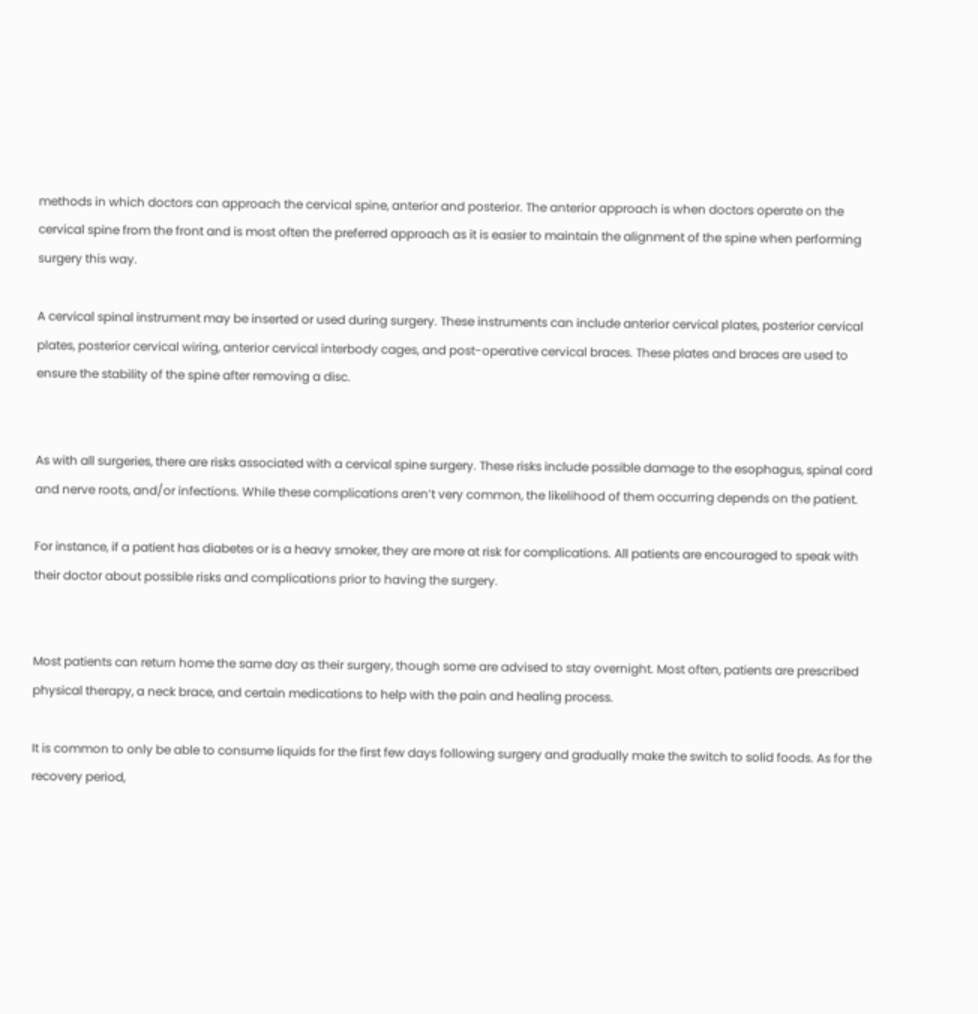methods in which doctors can approach the cervical spine, anterior and posterior. The anterior approach is when doctors operate on the cervical spine from the front and is most often the preferred approach as it is easier to maintain the alignment of the spine when performing surgery this way.

A cervical spinal instrument may be inserted or used during surgery. These instruments can include anterior cervical plates, posterior cervical plates, posterior cervical wiring, anterior cervical interbody cages, and post-operative cervical braces. These plates and braces are used to ensure the stability of the spine after removing a disc.


As with all surgeries, there are risks associated with a cervical spine surgery. These risks include possible damage to the esophagus, spinal cord and nerve roots, and/or infections. While these complications aren’t very common, the likelihood of them occurring depends on the patient.

For instance, if a patient has diabetes or is a heavy smoker, they are more at risk for complications. All patients are encouraged to speak with their doctor about possible risks and complications prior to having the surgery.


Most patients can return home the same day as their surgery, though some are advised to stay overnight. Most often, patients are prescribed physical therapy, a neck brace, and certain medications to help with the pain and healing process.

It is common to only be able to consume liquids for the first few days following surgery and gradually make the switch to solid foods. As for the recovery period,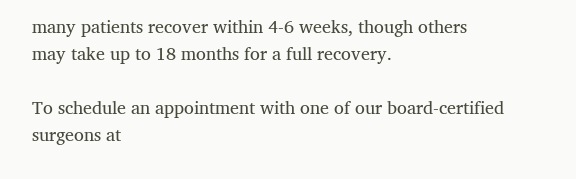many patients recover within 4-6 weeks, though others may take up to 18 months for a full recovery.

To schedule an appointment with one of our board-certified surgeons at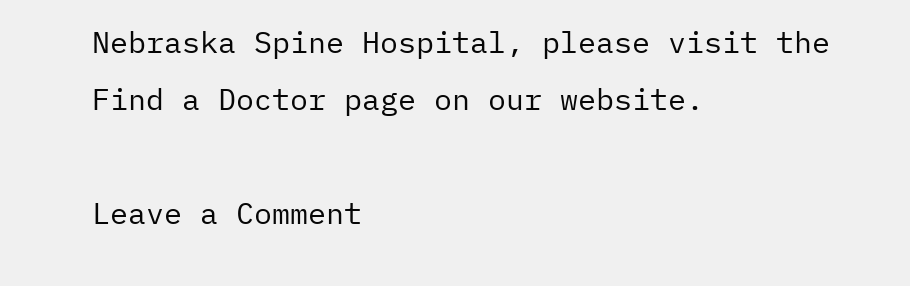Nebraska Spine Hospital, please visit the Find a Doctor page on our website.

Leave a Comment